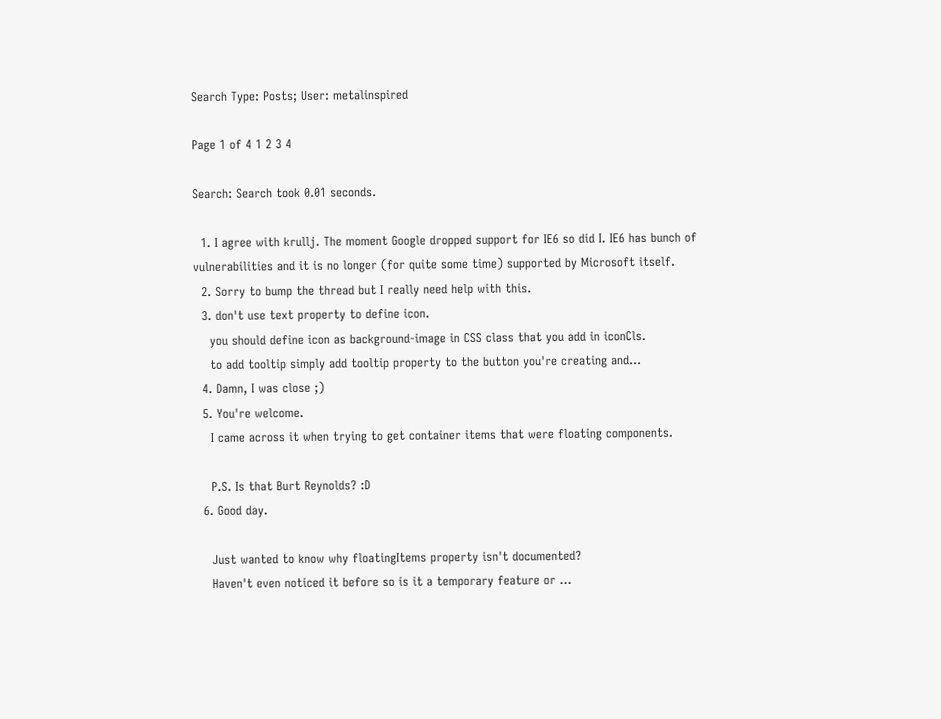Search Type: Posts; User: metalinspired

Page 1 of 4 1 2 3 4

Search: Search took 0.01 seconds.

  1. I agree with krullj. The moment Google dropped support for IE6 so did I. IE6 has bunch of vulnerabilities and it is no longer (for quite some time) supported by Microsoft itself.
  2. Sorry to bump the thread but I really need help with this.
  3. don't use text property to define icon.
    you should define icon as background-image in CSS class that you add in iconCls.
    to add tooltip simply add tooltip property to the button you're creating and...
  4. Damn, I was close ;)
  5. You're welcome.
    I came across it when trying to get container items that were floating components.

    P.S. Is that Burt Reynolds? :D
  6. Good day.

    Just wanted to know why floatingItems property isn't documented?
    Haven't even noticed it before so is it a temporary feature or ...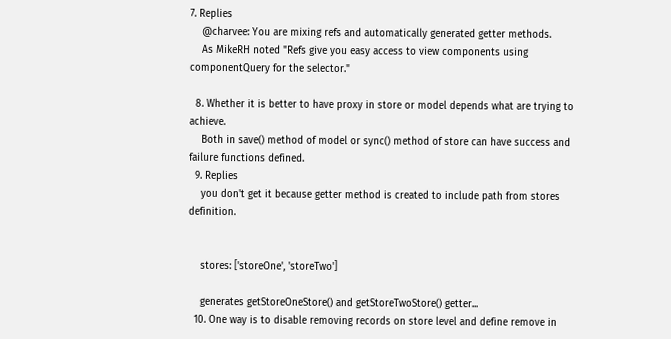7. Replies
    @charvee: You are mixing refs and automatically generated getter methods.
    As MikeRH noted "Refs give you easy access to view components using componentQuery for the selector."

  8. Whether it is better to have proxy in store or model depends what are trying to achieve.
    Both in save() method of model or sync() method of store can have success and failure functions defined.
  9. Replies
    you don't get it because getter method is created to include path from stores definition.


    stores: ['storeOne', 'storeTwo']

    generates getStoreOneStore() and getStoreTwoStore() getter...
  10. One way is to disable removing records on store level and define remove in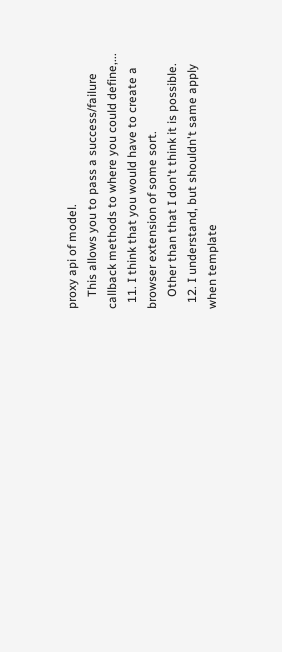proxy api of model.
    This allows you to pass a success/failure callback methods to where you could define,...
  11. I think that you would have to create a browser extension of some sort.
    Other than that I don't think it is possible.
  12. I understand, but shouldn't same apply when template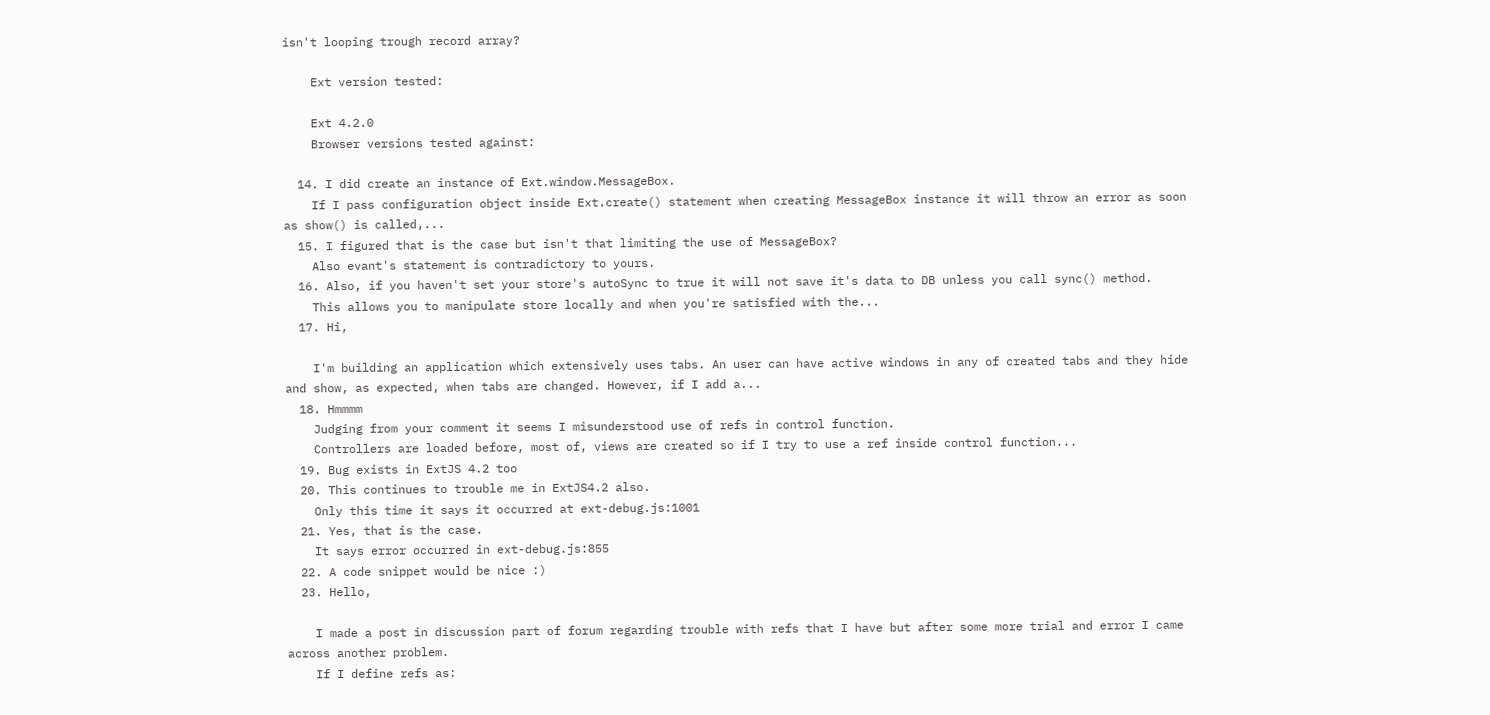isn't looping trough record array?

    Ext version tested:

    Ext 4.2.0
    Browser versions tested against:

  14. I did create an instance of Ext.window.MessageBox.
    If I pass configuration object inside Ext.create() statement when creating MessageBox instance it will throw an error as soon as show() is called,...
  15. I figured that is the case but isn't that limiting the use of MessageBox?
    Also evant's statement is contradictory to yours.
  16. Also, if you haven't set your store's autoSync to true it will not save it's data to DB unless you call sync() method.
    This allows you to manipulate store locally and when you're satisfied with the...
  17. Hi,

    I'm building an application which extensively uses tabs. An user can have active windows in any of created tabs and they hide and show, as expected, when tabs are changed. However, if I add a...
  18. Hmmmm
    Judging from your comment it seems I misunderstood use of refs in control function.
    Controllers are loaded before, most of, views are created so if I try to use a ref inside control function...
  19. Bug exists in ExtJS 4.2 too
  20. This continues to trouble me in ExtJS4.2 also.
    Only this time it says it occurred at ext-debug.js:1001
  21. Yes, that is the case.
    It says error occurred in ext-debug.js:855
  22. A code snippet would be nice :)
  23. Hello,

    I made a post in discussion part of forum regarding trouble with refs that I have but after some more trial and error I came across another problem.
    If I define refs as: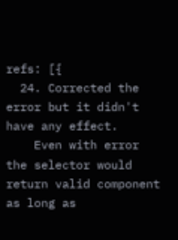refs: [{
  24. Corrected the error but it didn't have any effect.
    Even with error the selector would return valid component as long as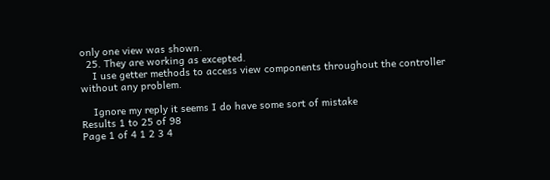only one view was shown.
  25. They are working as excepted.
    I use getter methods to access view components throughout the controller without any problem.

    Ignore my reply it seems I do have some sort of mistake
Results 1 to 25 of 98
Page 1 of 4 1 2 3 4